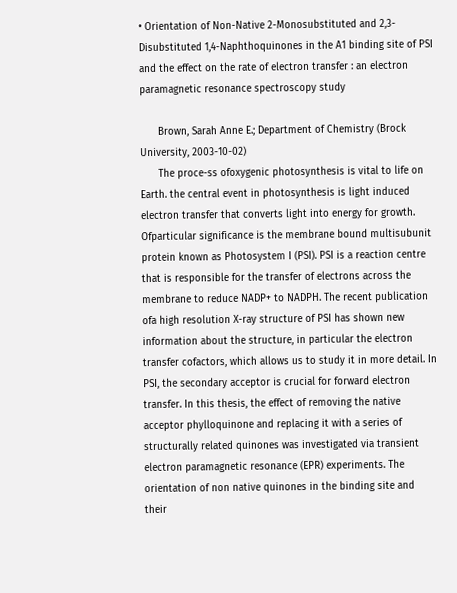• Orientation of Non-Native 2-Monosubstituted and 2,3-Disubstituted 1,4-Naphthoquinones in the A1 binding site of PSI and the effect on the rate of electron transfer : an electron paramagnetic resonance spectroscopy study

      Brown, Sarah Anne E.; Department of Chemistry (Brock University, 2003-10-02)
      The proce-ss ofoxygenic photosynthesis is vital to life on Earth. the central event in photosynthesis is light induced electron transfer that converts light into energy for growth. Ofparticular significance is the membrane bound multisubunit protein known as Photosystem I (PSI). PSI is a reaction centre that is responsible for the transfer of electrons across the membrane to reduce NADP+ to NADPH. The recent publication ofa high resolution X-ray structure of PSI has shown new information about the structure, in particular the electron transfer cofactors, which allows us to study it in more detail. In PSI, the secondary acceptor is crucial for forward electron transfer. In this thesis, the effect of removing the native acceptor phylloquinone and replacing it with a series of structurally related quinones was investigated via transient electron paramagnetic resonance (EPR) experiments. The orientation of non native quinones in the binding site and their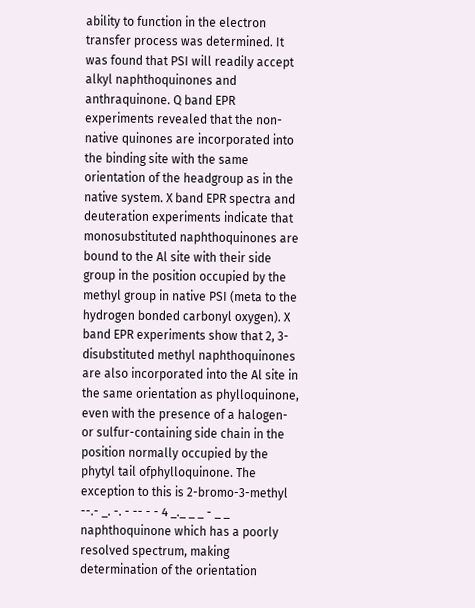ability to function in the electron transfer process was determined. It was found that PSI will readily accept alkyl naphthoquinones and anthraquinone. Q band EPR experiments revealed that the non-native quinones are incorporated into the binding site with the same orientation of the headgroup as in the native system. X band EPR spectra and deuteration experiments indicate that monosubstituted naphthoquinones are bound to the Al site with their side group in the position occupied by the methyl group in native PSI (meta to the hydrogen bonded carbonyl oxygen). X band EPR experiments show that 2, 3- disubstituted methyl naphthoquinones are also incorporated into the Al site in the same orientation as phylloquinone, even with the presence of a halogen- or sulfur-containing side chain in the position normally occupied by the phytyl tail ofphylloquinone. The exception to this is 2-bromo-3-methyl --.- _. -. - -- - - 4 _._ _ _ - _ _ naphthoquinone which has a poorly resolved spectrum, making determination of the orientation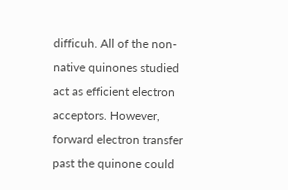difficuh. All of the non-native quinones studied act as efficient electron acceptors. However, forward electron transfer past the quinone could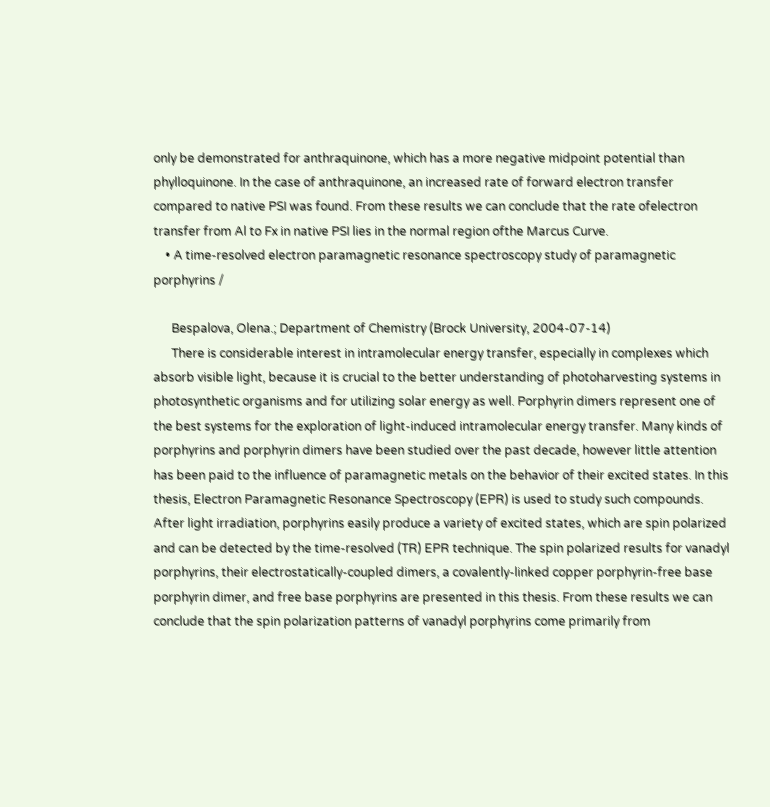only be demonstrated for anthraquinone, which has a more negative midpoint potential than phylloquinone. In the case of anthraquinone, an increased rate of forward electron transfer compared to native PSI was found. From these results we can conclude that the rate ofelectron transfer from Al to Fx in native PSI lies in the normal region ofthe Marcus Curve.
    • A time-resolved electron paramagnetic resonance spectroscopy study of paramagnetic porphyrins /

      Bespalova, Olena.; Department of Chemistry (Brock University, 2004-07-14)
      There is considerable interest in intramolecular energy transfer, especially in complexes which absorb visible light, because it is crucial to the better understanding of photoharvesting systems in photosynthetic organisms and for utilizing solar energy as well. Porphyrin dimers represent one of the best systems for the exploration of light-induced intramolecular energy transfer. Many kinds of porphyrins and porphyrin dimers have been studied over the past decade, however little attention has been paid to the influence of paramagnetic metals on the behavior of their excited states. In this thesis, Electron Paramagnetic Resonance Spectroscopy (EPR) is used to study such compounds. After light irradiation, porphyrins easily produce a variety of excited states, which are spin polarized and can be detected by the time-resolved (TR) EPR technique. The spin polarized results for vanadyl porphyrins, their electrostatically-coupled dimers, a covalently-linked copper porphyrin-free base porphyrin dimer, and free base porphyrins are presented in this thesis. From these results we can conclude that the spin polarization patterns of vanadyl porphyrins come primarily from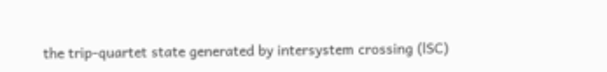the trip-quartet state generated by intersystem crossing (lSC)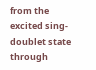from the excited sing-doublet state through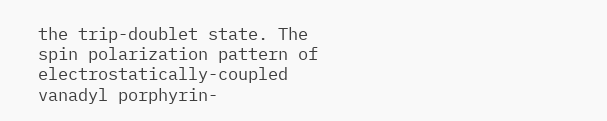the trip-doublet state. The spin polarization pattern of electrostatically-coupled vanadyl porphyrin-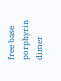free base porphyrin dimer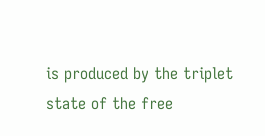is produced by the triplet state of the free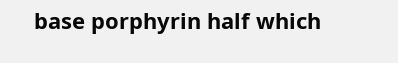base porphyrin half which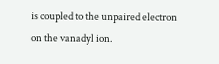is coupled to the unpaired electron on the vanadyl ion.